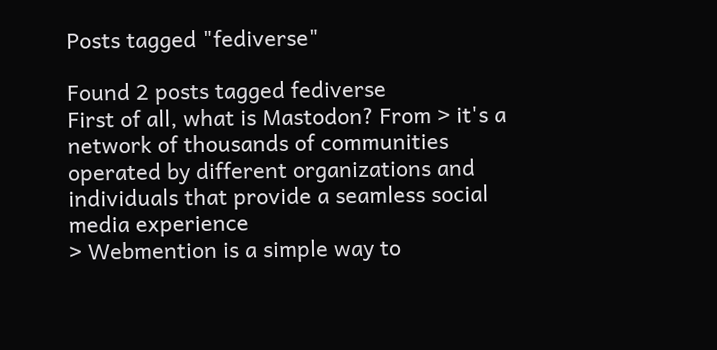Posts tagged "fediverse"

Found 2 posts tagged fediverse
First of all, what is Mastodon? From > it's a network of thousands of communities operated by different organizations and individuals that provide a seamless social media experience
> Webmention is a simple way to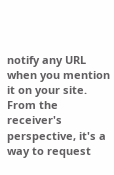notify any URL when you mention it on your site. From the receiver's perspective, it's a way to request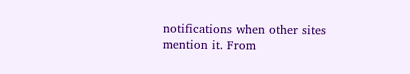notifications when other sites mention it. From